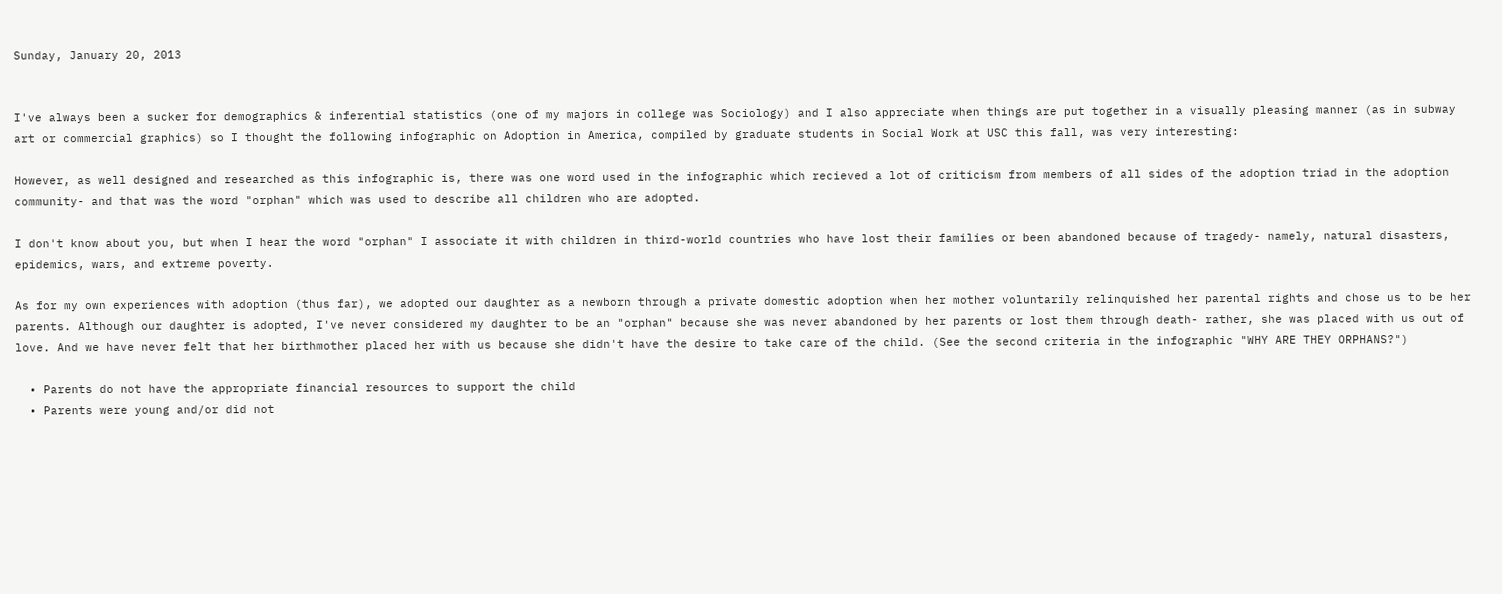Sunday, January 20, 2013


I've always been a sucker for demographics & inferential statistics (one of my majors in college was Sociology) and I also appreciate when things are put together in a visually pleasing manner (as in subway art or commercial graphics) so I thought the following infographic on Adoption in America, compiled by graduate students in Social Work at USC this fall, was very interesting:

However, as well designed and researched as this infographic is, there was one word used in the infographic which recieved a lot of criticism from members of all sides of the adoption triad in the adoption community- and that was the word "orphan" which was used to describe all children who are adopted.

I don't know about you, but when I hear the word "orphan" I associate it with children in third-world countries who have lost their families or been abandoned because of tragedy- namely, natural disasters, epidemics, wars, and extreme poverty.

As for my own experiences with adoption (thus far), we adopted our daughter as a newborn through a private domestic adoption when her mother voluntarily relinquished her parental rights and chose us to be her parents. Although our daughter is adopted, I've never considered my daughter to be an "orphan" because she was never abandoned by her parents or lost them through death- rather, she was placed with us out of love. And we have never felt that her birthmother placed her with us because she didn't have the desire to take care of the child. (See the second criteria in the infographic "WHY ARE THEY ORPHANS?")

  • Parents do not have the appropriate financial resources to support the child
  • Parents were young and/or did not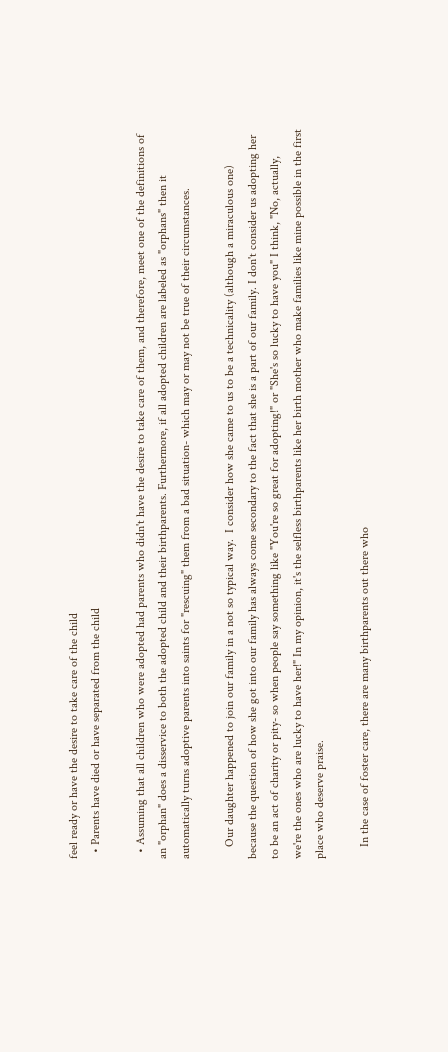feel ready or have the desire to take care of the child
  • Parents have died or have separated from the child

  • Assuming that all children who were adopted had parents who didn't have the desire to take care of them, and therefore, meet one of the definitions of an "orphan" does a disservice to both the adopted child and their birthparents. Furthermore, if all adopted children are labeled as "orphans" then it automatically turns adoptive parents into saints for "rescuing" them from a bad situation- which may or may not be true of their circumstances.

    Our daughter happened to join our family in a not so typical way.  I consider how she came to us to be a technicality (although a miraculous one) because the question of how she got into our family has always come secondary to the fact that she is a part of our family. I don't consider us adopting her to be an act of charity or pity- so when people say something like "You're so great for adopting!" or "She's so lucky to have you" I think, "No, actually, we're the ones who are lucky to have her!" In my opinion, it's the selfless birthparents like her birth mother who make families like mine possible in the first place who deserve praise.

    In the case of foster care, there are many birthparents out there who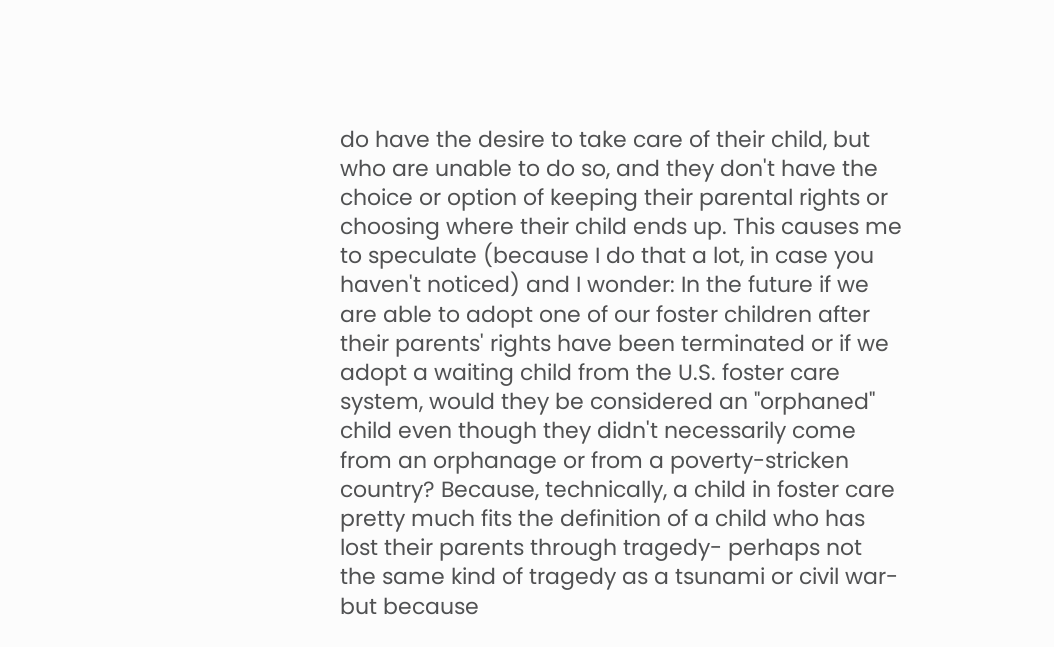do have the desire to take care of their child, but who are unable to do so, and they don't have the choice or option of keeping their parental rights or choosing where their child ends up. This causes me to speculate (because I do that a lot, in case you haven't noticed) and I wonder: In the future if we are able to adopt one of our foster children after their parents' rights have been terminated or if we adopt a waiting child from the U.S. foster care system, would they be considered an "orphaned" child even though they didn't necessarily come from an orphanage or from a poverty-stricken country? Because, technically, a child in foster care pretty much fits the definition of a child who has lost their parents through tragedy- perhaps not the same kind of tragedy as a tsunami or civil war- but because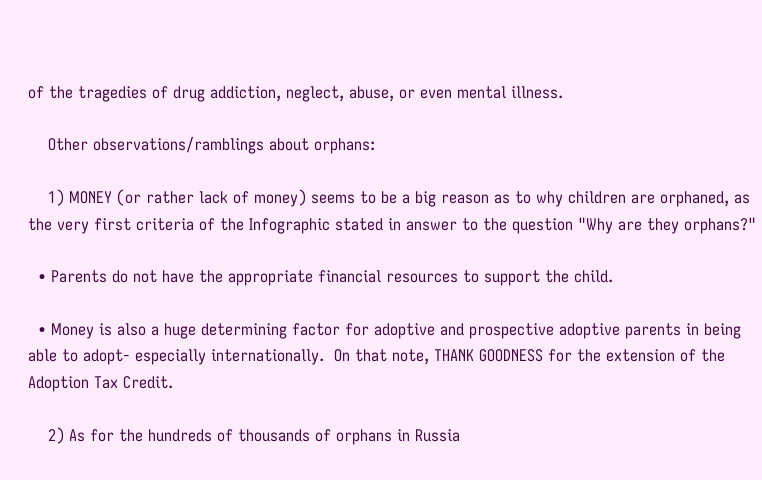of the tragedies of drug addiction, neglect, abuse, or even mental illness.

    Other observations/ramblings about orphans:

    1) MONEY (or rather lack of money) seems to be a big reason as to why children are orphaned, as the very first criteria of the Infographic stated in answer to the question "Why are they orphans?"

  • Parents do not have the appropriate financial resources to support the child.

  • Money is also a huge determining factor for adoptive and prospective adoptive parents in being able to adopt- especially internationally.  On that note, THANK GOODNESS for the extension of the Adoption Tax Credit.

    2) As for the hundreds of thousands of orphans in Russia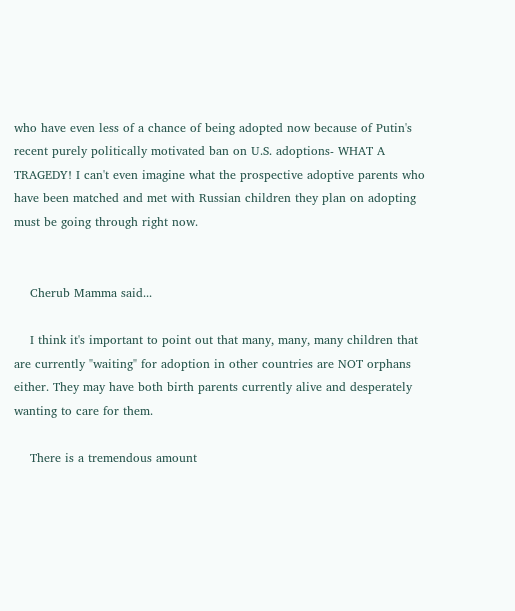who have even less of a chance of being adopted now because of Putin's recent purely politically motivated ban on U.S. adoptions- WHAT A TRAGEDY! I can't even imagine what the prospective adoptive parents who have been matched and met with Russian children they plan on adopting must be going through right now.


    Cherub Mamma said...

    I think it's important to point out that many, many, many children that are currently "waiting" for adoption in other countries are NOT orphans either. They may have both birth parents currently alive and desperately wanting to care for them.

    There is a tremendous amount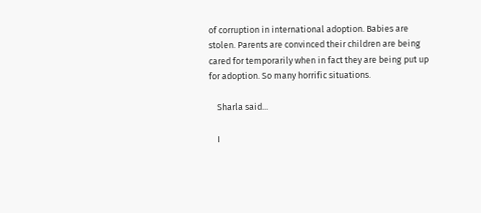of corruption in international adoption. Babies are stolen. Parents are convinced their children are being cared for temporarily when in fact they are being put up for adoption. So many horrific situations.

    Sharla said...

    I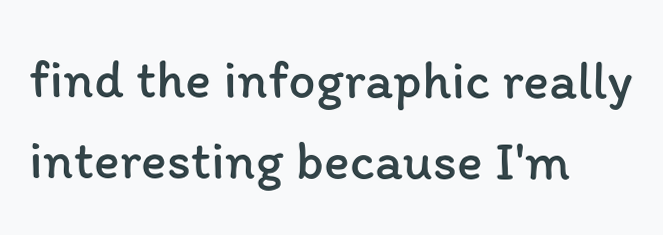find the infographic really interesting because I'm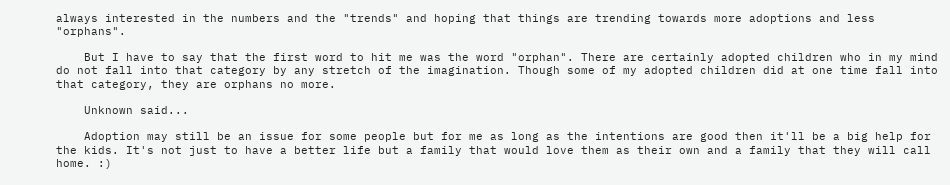always interested in the numbers and the "trends" and hoping that things are trending towards more adoptions and less "orphans".

    But I have to say that the first word to hit me was the word "orphan". There are certainly adopted children who in my mind do not fall into that category by any stretch of the imagination. Though some of my adopted children did at one time fall into that category, they are orphans no more.

    Unknown said...

    Adoption may still be an issue for some people but for me as long as the intentions are good then it'll be a big help for the kids. It's not just to have a better life but a family that would love them as their own and a family that they will call home. :)